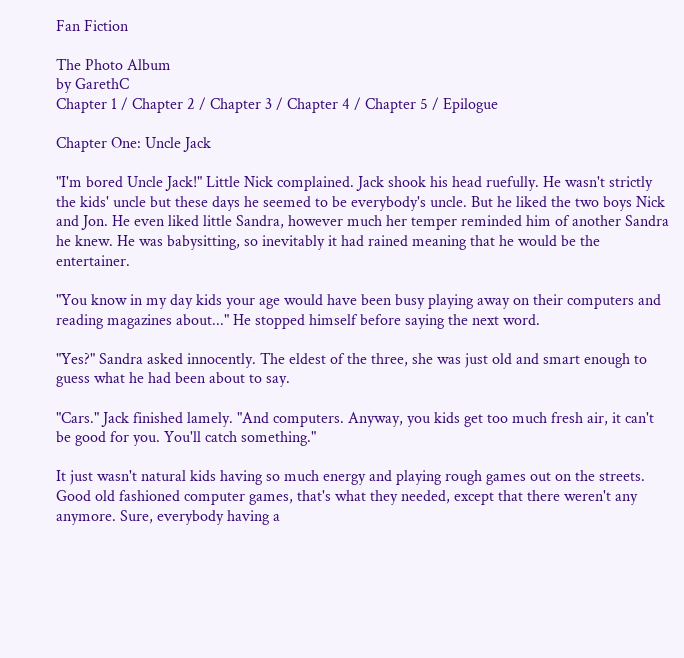Fan Fiction

The Photo Album
by GarethC
Chapter 1 / Chapter 2 / Chapter 3 / Chapter 4 / Chapter 5 / Epilogue

Chapter One: Uncle Jack

"I'm bored Uncle Jack!" Little Nick complained. Jack shook his head ruefully. He wasn't strictly the kids' uncle but these days he seemed to be everybody's uncle. But he liked the two boys Nick and Jon. He even liked little Sandra, however much her temper reminded him of another Sandra he knew. He was babysitting, so inevitably it had rained meaning that he would be the entertainer.

"You know in my day kids your age would have been busy playing away on their computers and reading magazines about..." He stopped himself before saying the next word.

"Yes?" Sandra asked innocently. The eldest of the three, she was just old and smart enough to guess what he had been about to say.

"Cars." Jack finished lamely. "And computers. Anyway, you kids get too much fresh air, it can't be good for you. You'll catch something."

It just wasn't natural kids having so much energy and playing rough games out on the streets. Good old fashioned computer games, that's what they needed, except that there weren't any anymore. Sure, everybody having a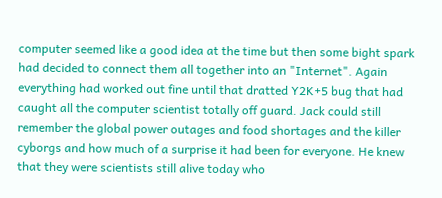computer seemed like a good idea at the time but then some bight spark had decided to connect them all together into an "Internet". Again everything had worked out fine until that dratted Y2K+5 bug that had caught all the computer scientist totally off guard. Jack could still remember the global power outages and food shortages and the killer cyborgs and how much of a surprise it had been for everyone. He knew that they were scientists still alive today who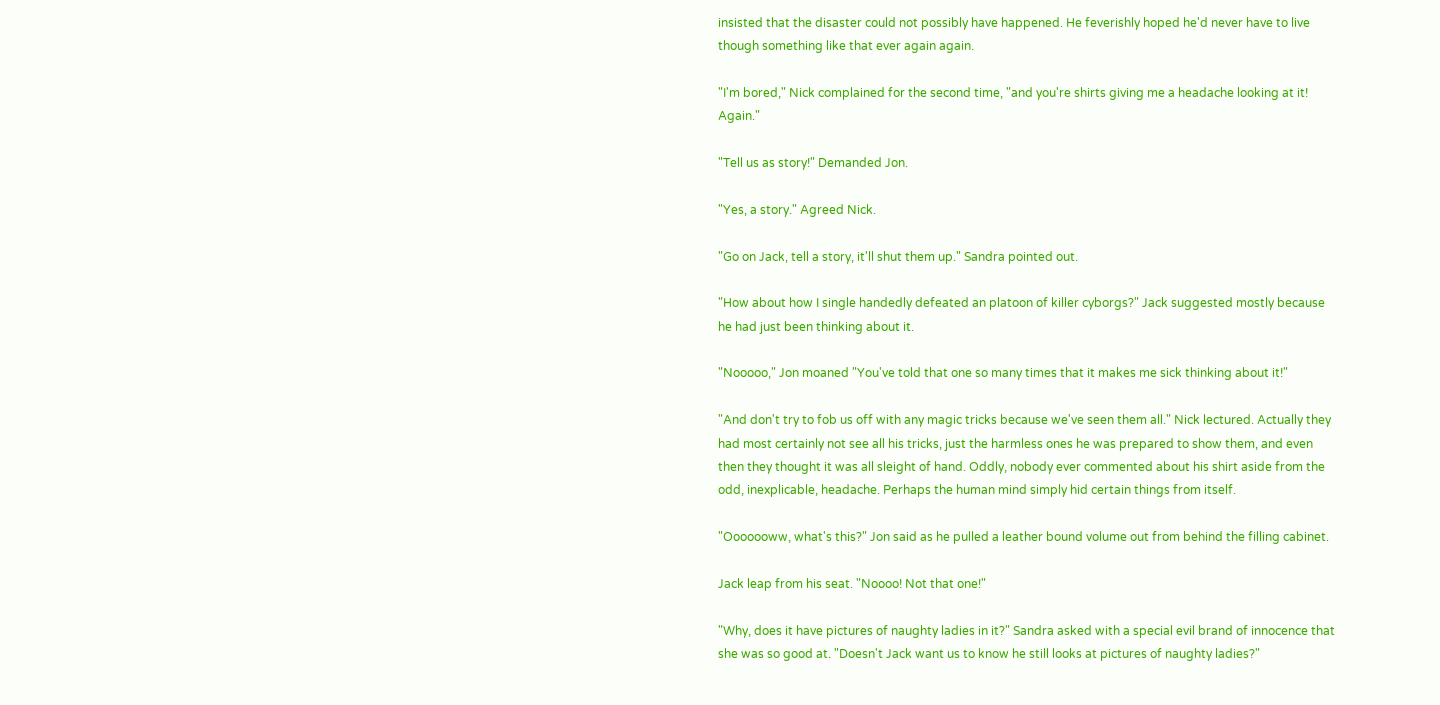insisted that the disaster could not possibly have happened. He feverishly hoped he'd never have to live though something like that ever again again.

"I'm bored," Nick complained for the second time, "and you're shirts giving me a headache looking at it! Again."

"Tell us as story!" Demanded Jon.

"Yes, a story." Agreed Nick.

"Go on Jack, tell a story, it'll shut them up." Sandra pointed out.

"How about how I single handedly defeated an platoon of killer cyborgs?" Jack suggested mostly because he had just been thinking about it.

"Nooooo," Jon moaned "You've told that one so many times that it makes me sick thinking about it!"

"And don't try to fob us off with any magic tricks because we've seen them all." Nick lectured. Actually they had most certainly not see all his tricks, just the harmless ones he was prepared to show them, and even then they thought it was all sleight of hand. Oddly, nobody ever commented about his shirt aside from the odd, inexplicable, headache. Perhaps the human mind simply hid certain things from itself.

"Ooooooww, what's this?" Jon said as he pulled a leather bound volume out from behind the filling cabinet.

Jack leap from his seat. "Noooo! Not that one!"

"Why, does it have pictures of naughty ladies in it?" Sandra asked with a special evil brand of innocence that she was so good at. "Doesn't Jack want us to know he still looks at pictures of naughty ladies?"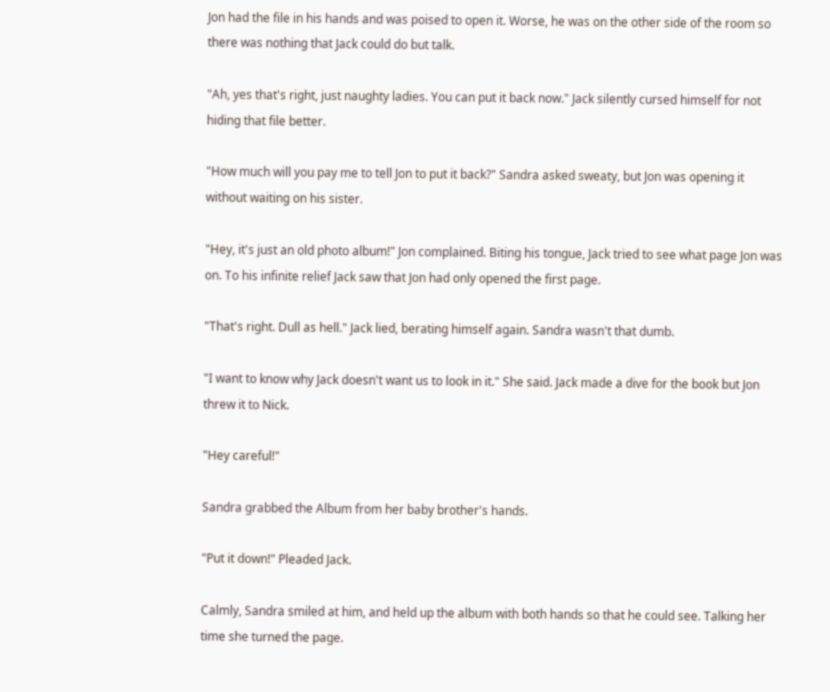Jon had the file in his hands and was poised to open it. Worse, he was on the other side of the room so there was nothing that Jack could do but talk.

"Ah, yes that's right, just naughty ladies. You can put it back now." Jack silently cursed himself for not hiding that file better.

"How much will you pay me to tell Jon to put it back?" Sandra asked sweaty, but Jon was opening it without waiting on his sister.

"Hey, it's just an old photo album!" Jon complained. Biting his tongue, Jack tried to see what page Jon was on. To his infinite relief Jack saw that Jon had only opened the first page.

"That's right. Dull as hell." Jack lied, berating himself again. Sandra wasn't that dumb.

"I want to know why Jack doesn't want us to look in it." She said. Jack made a dive for the book but Jon threw it to Nick.

"Hey careful!"

Sandra grabbed the Album from her baby brother's hands.

"Put it down!" Pleaded Jack.

Calmly, Sandra smiled at him, and held up the album with both hands so that he could see. Talking her time she turned the page.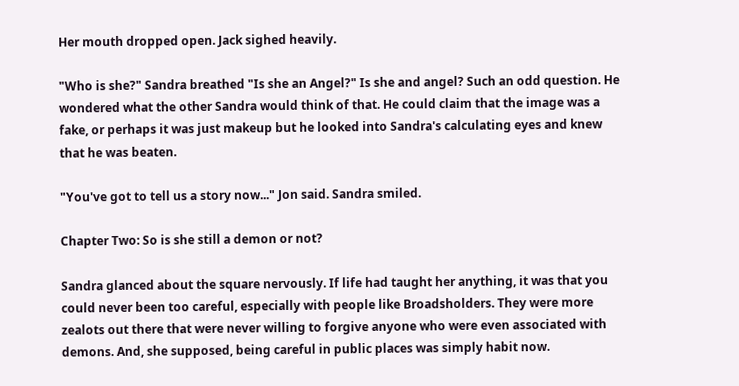Her mouth dropped open. Jack sighed heavily.

"Who is she?" Sandra breathed "Is she an Angel?" Is she and angel? Such an odd question. He wondered what the other Sandra would think of that. He could claim that the image was a fake, or perhaps it was just makeup but he looked into Sandra's calculating eyes and knew that he was beaten.

"You've got to tell us a story now..." Jon said. Sandra smiled.

Chapter Two: So is she still a demon or not?

Sandra glanced about the square nervously. If life had taught her anything, it was that you could never been too careful, especially with people like Broadsholders. They were more zealots out there that were never willing to forgive anyone who were even associated with demons. And, she supposed, being careful in public places was simply habit now.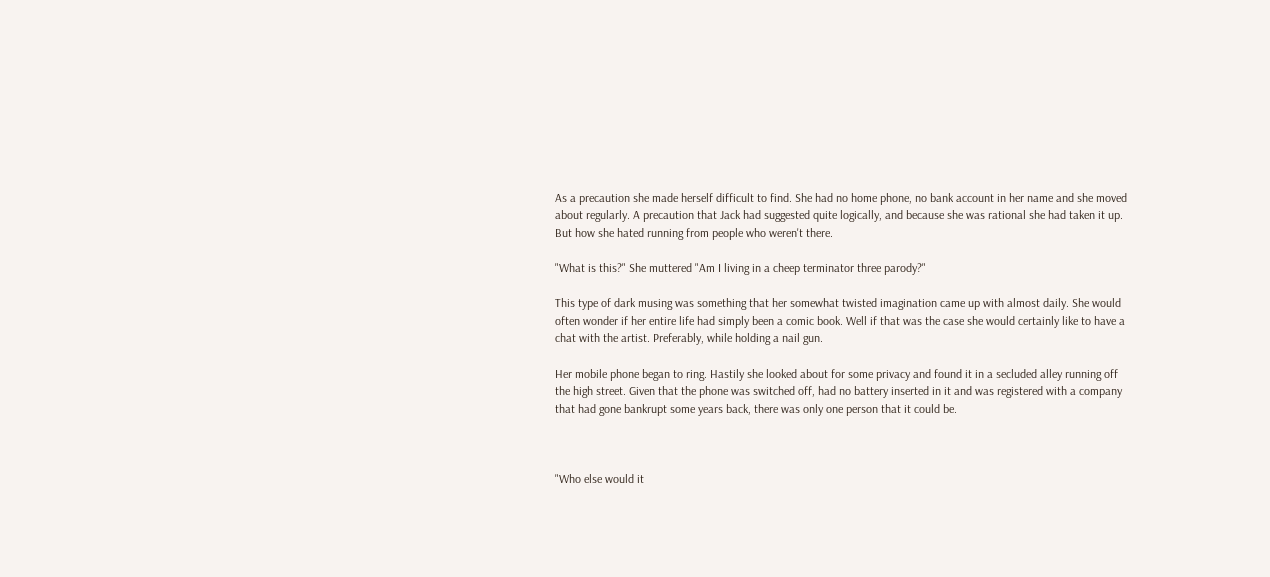As a precaution she made herself difficult to find. She had no home phone, no bank account in her name and she moved about regularly. A precaution that Jack had suggested quite logically, and because she was rational she had taken it up. But how she hated running from people who weren't there.

"What is this?" She muttered "Am I living in a cheep terminator three parody?"

This type of dark musing was something that her somewhat twisted imagination came up with almost daily. She would often wonder if her entire life had simply been a comic book. Well if that was the case she would certainly like to have a chat with the artist. Preferably, while holding a nail gun.

Her mobile phone began to ring. Hastily she looked about for some privacy and found it in a secluded alley running off the high street. Given that the phone was switched off, had no battery inserted in it and was registered with a company that had gone bankrupt some years back, there was only one person that it could be.



"Who else would it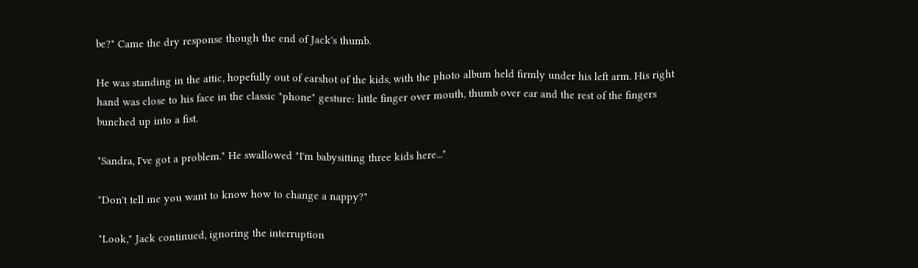be?" Came the dry response though the end of Jack's thumb.

He was standing in the attic, hopefully out of earshot of the kids, with the photo album held firmly under his left arm. His right hand was close to his face in the classic "phone" gesture: little finger over mouth, thumb over ear and the rest of the fingers bunched up into a fist.

"Sandra, I've got a problem." He swallowed "I'm babysitting three kids here..."

"Don't tell me you want to know how to change a nappy?"

"Look," Jack continued, ignoring the interruption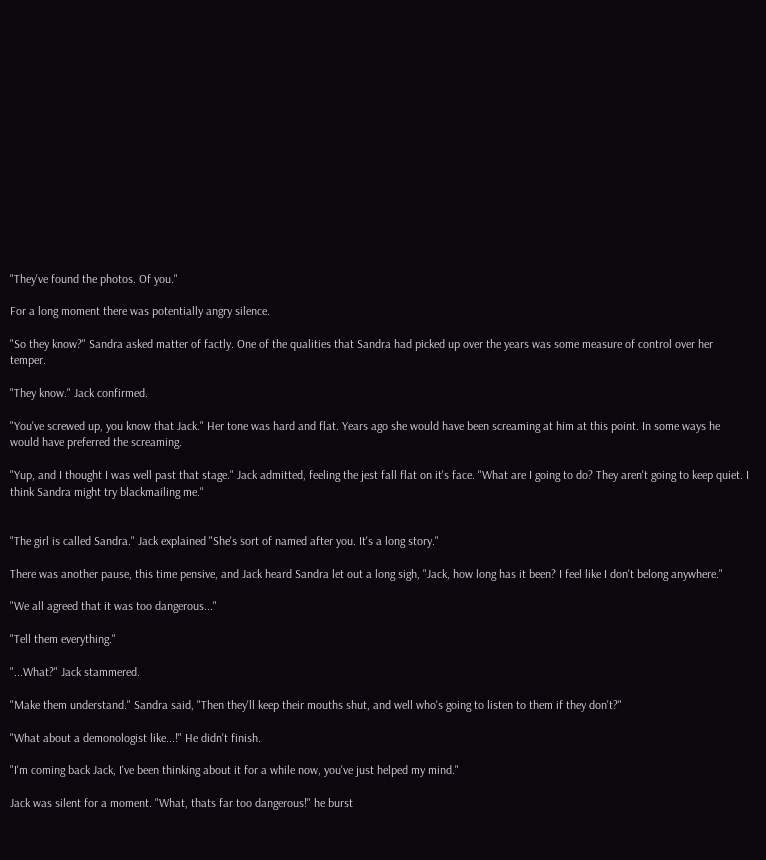"They've found the photos. Of you."

For a long moment there was potentially angry silence.

"So they know?" Sandra asked matter of factly. One of the qualities that Sandra had picked up over the years was some measure of control over her temper.

"They know." Jack confirmed.

"You've screwed up, you know that Jack." Her tone was hard and flat. Years ago she would have been screaming at him at this point. In some ways he would have preferred the screaming.

"Yup, and I thought I was well past that stage." Jack admitted, feeling the jest fall flat on it's face. "What are I going to do? They aren't going to keep quiet. I think Sandra might try blackmailing me."


"The girl is called Sandra." Jack explained "She's sort of named after you. It's a long story."

There was another pause, this time pensive, and Jack heard Sandra let out a long sigh, "Jack, how long has it been? I feel like I don't belong anywhere."

"We all agreed that it was too dangerous..."

"Tell them everything."

"...What?" Jack stammered.

"Make them understand." Sandra said, "Then they'll keep their mouths shut, and well who's going to listen to them if they don't?"

"What about a demonologist like...!" He didn't finish.

"I'm coming back Jack, I've been thinking about it for a while now, you've just helped my mind."

Jack was silent for a moment. "What, thats far too dangerous!" he burst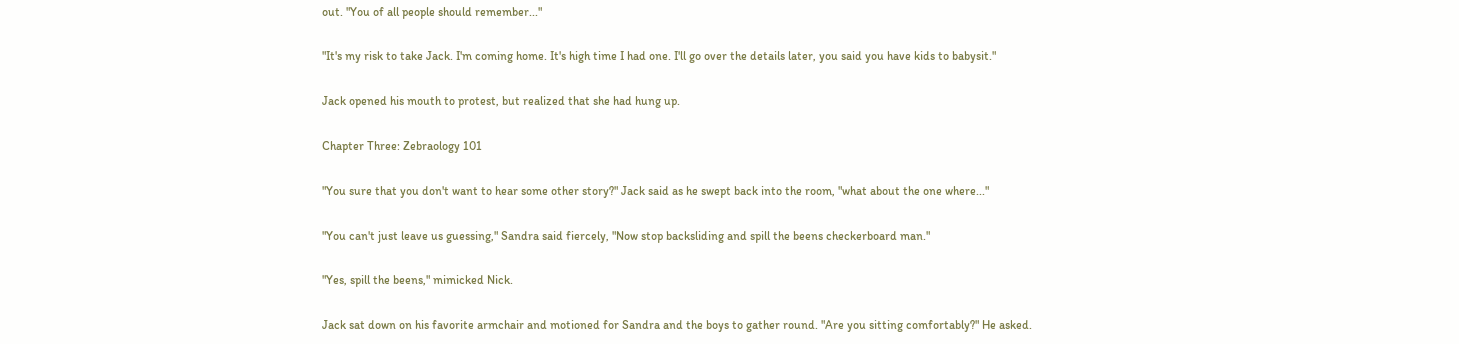out. "You of all people should remember..."

"It's my risk to take Jack. I'm coming home. It's high time I had one. I'll go over the details later, you said you have kids to babysit."

Jack opened his mouth to protest, but realized that she had hung up.

Chapter Three: Zebraology 101

"You sure that you don't want to hear some other story?" Jack said as he swept back into the room, "what about the one where..."

"You can't just leave us guessing," Sandra said fiercely, "Now stop backsliding and spill the beens checkerboard man."

"Yes, spill the beens," mimicked Nick.

Jack sat down on his favorite armchair and motioned for Sandra and the boys to gather round. "Are you sitting comfortably?" He asked.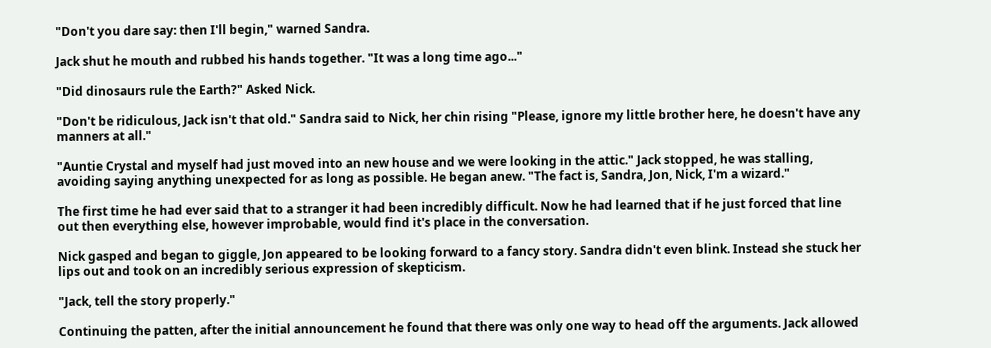"Don't you dare say: then I'll begin," warned Sandra.

Jack shut he mouth and rubbed his hands together. "It was a long time ago..."

"Did dinosaurs rule the Earth?" Asked Nick.

"Don't be ridiculous, Jack isn't that old." Sandra said to Nick, her chin rising "Please, ignore my little brother here, he doesn't have any manners at all."

"Auntie Crystal and myself had just moved into an new house and we were looking in the attic." Jack stopped, he was stalling, avoiding saying anything unexpected for as long as possible. He began anew. "The fact is, Sandra, Jon, Nick, I'm a wizard."

The first time he had ever said that to a stranger it had been incredibly difficult. Now he had learned that if he just forced that line out then everything else, however improbable, would find it's place in the conversation.

Nick gasped and began to giggle, Jon appeared to be looking forward to a fancy story. Sandra didn't even blink. Instead she stuck her lips out and took on an incredibly serious expression of skepticism.

"Jack, tell the story properly."

Continuing the patten, after the initial announcement he found that there was only one way to head off the arguments. Jack allowed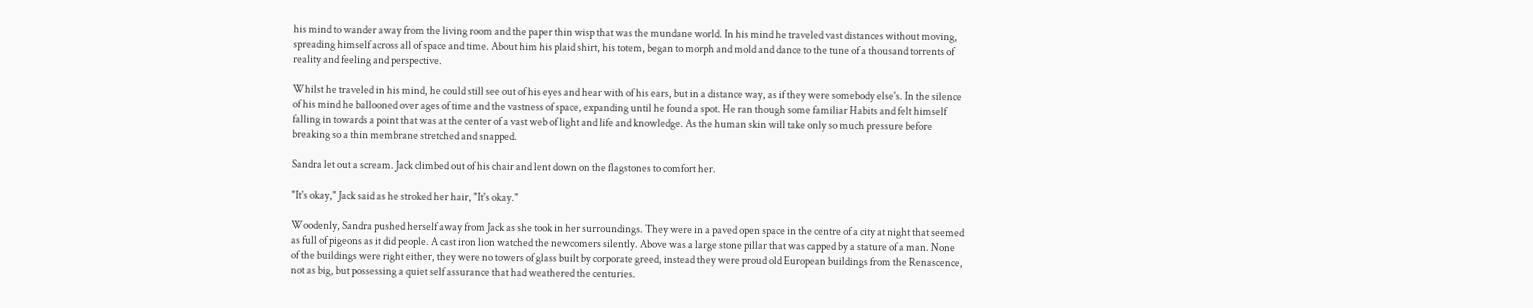his mind to wander away from the living room and the paper thin wisp that was the mundane world. In his mind he traveled vast distances without moving, spreading himself across all of space and time. About him his plaid shirt, his totem, began to morph and mold and dance to the tune of a thousand torrents of reality and feeling and perspective.

Whilst he traveled in his mind, he could still see out of his eyes and hear with of his ears, but in a distance way, as if they were somebody else's. In the silence of his mind he ballooned over ages of time and the vastness of space, expanding until he found a spot. He ran though some familiar Habits and felt himself falling in towards a point that was at the center of a vast web of light and life and knowledge. As the human skin will take only so much pressure before breaking so a thin membrane stretched and snapped.

Sandra let out a scream. Jack climbed out of his chair and lent down on the flagstones to comfort her.

"It's okay," Jack said as he stroked her hair, "It's okay."

Woodenly, Sandra pushed herself away from Jack as she took in her surroundings. They were in a paved open space in the centre of a city at night that seemed as full of pigeons as it did people. A cast iron lion watched the newcomers silently. Above was a large stone pillar that was capped by a stature of a man. None of the buildings were right either, they were no towers of glass built by corporate greed, instead they were proud old European buildings from the Renascence, not as big, but possessing a quiet self assurance that had weathered the centuries.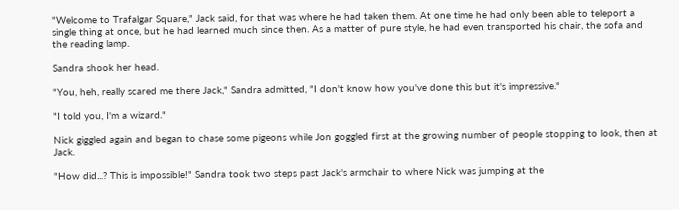"Welcome to Trafalgar Square," Jack said, for that was where he had taken them. At one time he had only been able to teleport a single thing at once, but he had learned much since then. As a matter of pure style, he had even transported his chair, the sofa and the reading lamp.

Sandra shook her head.

"You, heh, really scared me there Jack," Sandra admitted, "I don't know how you've done this but it's impressive."

"I told you, I'm a wizard."

Nick giggled again and began to chase some pigeons while Jon goggled first at the growing number of people stopping to look, then at Jack.

"How did...? This is impossible!" Sandra took two steps past Jack's armchair to where Nick was jumping at the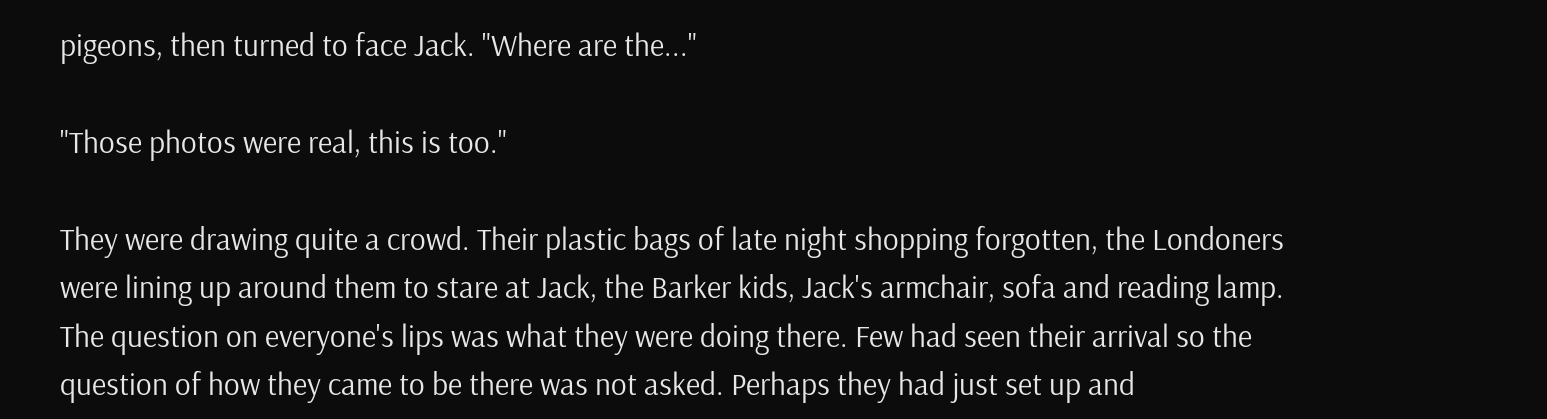pigeons, then turned to face Jack. "Where are the..."

"Those photos were real, this is too."

They were drawing quite a crowd. Their plastic bags of late night shopping forgotten, the Londoners were lining up around them to stare at Jack, the Barker kids, Jack's armchair, sofa and reading lamp. The question on everyone's lips was what they were doing there. Few had seen their arrival so the question of how they came to be there was not asked. Perhaps they had just set up and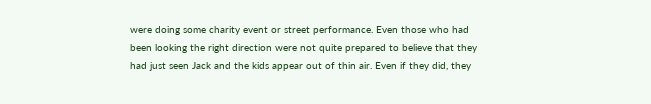were doing some charity event or street performance. Even those who had been looking the right direction were not quite prepared to believe that they had just seen Jack and the kids appear out of thin air. Even if they did, they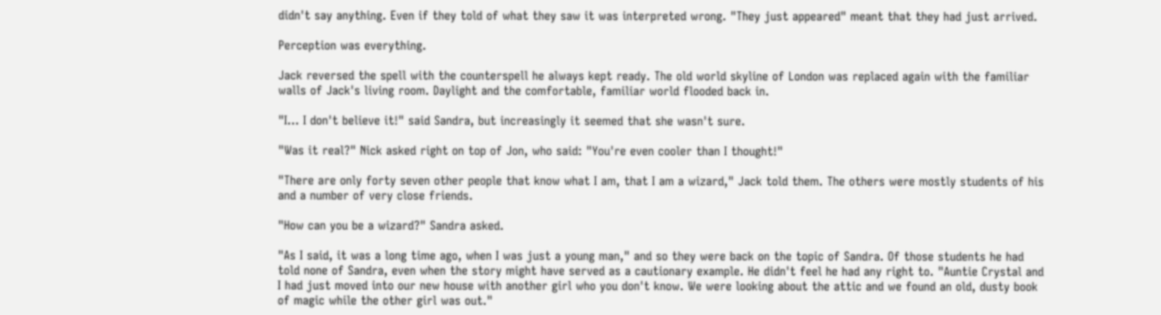didn't say anything. Even if they told of what they saw it was interpreted wrong. "They just appeared" meant that they had just arrived.

Perception was everything.

Jack reversed the spell with the counterspell he always kept ready. The old world skyline of London was replaced again with the familiar walls of Jack's living room. Daylight and the comfortable, familiar world flooded back in.

"I... I don't believe it!" said Sandra, but increasingly it seemed that she wasn't sure.

"Was it real?" Nick asked right on top of Jon, who said: "You're even cooler than I thought!"

"There are only forty seven other people that know what I am, that I am a wizard," Jack told them. The others were mostly students of his and a number of very close friends.

"How can you be a wizard?" Sandra asked.

"As I said, it was a long time ago, when I was just a young man," and so they were back on the topic of Sandra. Of those students he had told none of Sandra, even when the story might have served as a cautionary example. He didn't feel he had any right to. "Auntie Crystal and I had just moved into our new house with another girl who you don't know. We were looking about the attic and we found an old, dusty book of magic while the other girl was out."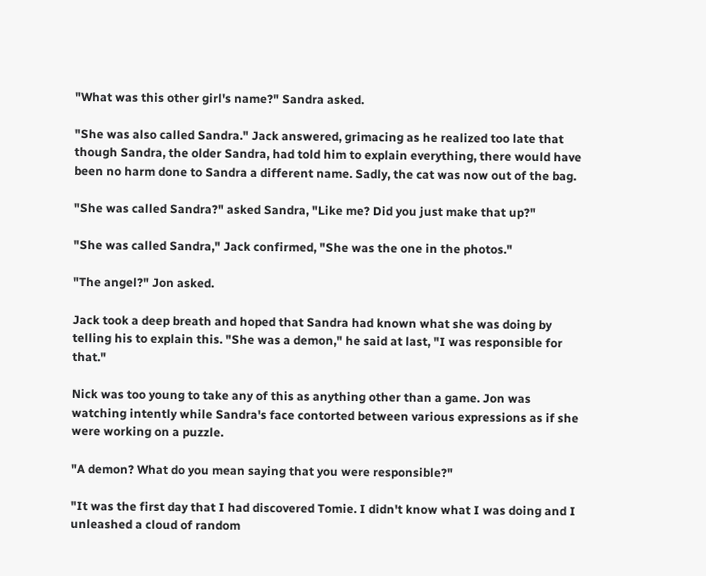"What was this other girl's name?" Sandra asked.

"She was also called Sandra." Jack answered, grimacing as he realized too late that though Sandra, the older Sandra, had told him to explain everything, there would have been no harm done to Sandra a different name. Sadly, the cat was now out of the bag.

"She was called Sandra?" asked Sandra, "Like me? Did you just make that up?"

"She was called Sandra," Jack confirmed, "She was the one in the photos."

"The angel?" Jon asked.

Jack took a deep breath and hoped that Sandra had known what she was doing by telling his to explain this. "She was a demon," he said at last, "I was responsible for that."

Nick was too young to take any of this as anything other than a game. Jon was watching intently while Sandra's face contorted between various expressions as if she were working on a puzzle.

"A demon? What do you mean saying that you were responsible?"

"It was the first day that I had discovered Tomie. I didn't know what I was doing and I unleashed a cloud of random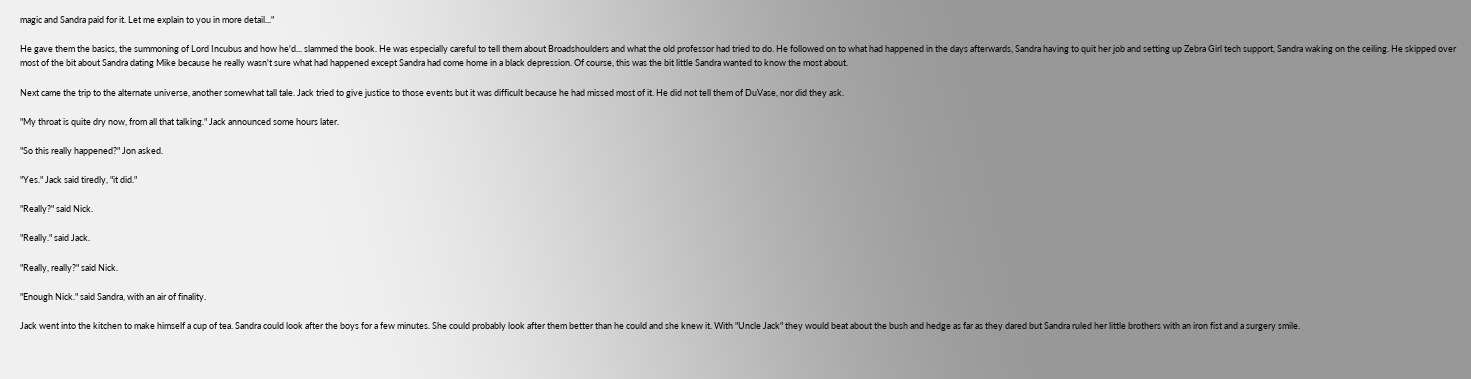magic and Sandra paid for it. Let me explain to you in more detail..."

He gave them the basics, the summoning of Lord Incubus and how he'd... slammed the book. He was especially careful to tell them about Broadshoulders and what the old professor had tried to do. He followed on to what had happened in the days afterwards, Sandra having to quit her job and setting up Zebra Girl tech support, Sandra waking on the ceiling. He skipped over most of the bit about Sandra dating Mike because he really wasn't sure what had happened except Sandra had come home in a black depression. Of course, this was the bit little Sandra wanted to know the most about.

Next came the trip to the alternate universe, another somewhat tall tale. Jack tried to give justice to those events but it was difficult because he had missed most of it. He did not tell them of DuVase, nor did they ask.

"My throat is quite dry now, from all that talking." Jack announced some hours later.

"So this really happened?" Jon asked.

"Yes." Jack said tiredly, "it did."

"Really?" said Nick.

"Really." said Jack.

"Really, really?" said Nick.

"Enough Nick." said Sandra, with an air of finality.

Jack went into the kitchen to make himself a cup of tea. Sandra could look after the boys for a few minutes. She could probably look after them better than he could and she knew it. With "Uncle Jack" they would beat about the bush and hedge as far as they dared but Sandra ruled her little brothers with an iron fist and a surgery smile.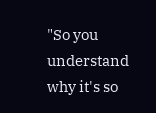"So you understand why it's so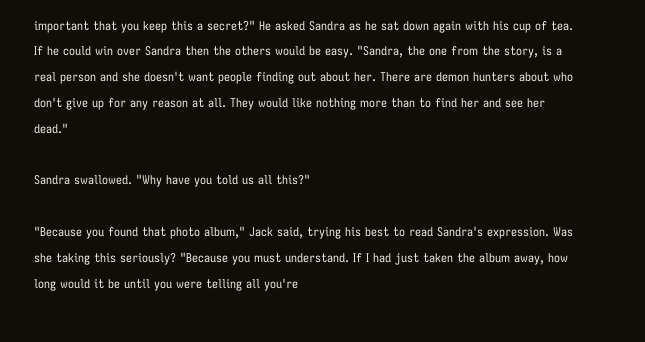important that you keep this a secret?" He asked Sandra as he sat down again with his cup of tea. If he could win over Sandra then the others would be easy. "Sandra, the one from the story, is a real person and she doesn't want people finding out about her. There are demon hunters about who don't give up for any reason at all. They would like nothing more than to find her and see her dead."

Sandra swallowed. "Why have you told us all this?"

"Because you found that photo album," Jack said, trying his best to read Sandra's expression. Was she taking this seriously? "Because you must understand. If I had just taken the album away, how long would it be until you were telling all you're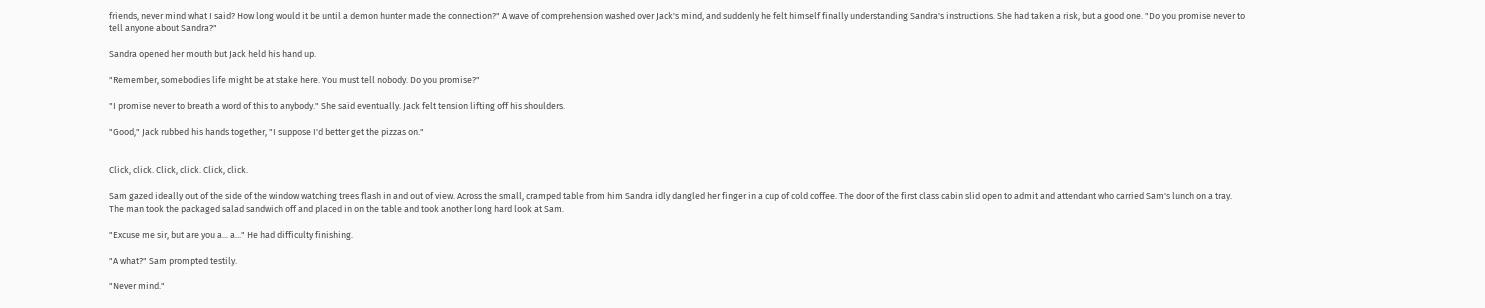friends, never mind what I said? How long would it be until a demon hunter made the connection?" A wave of comprehension washed over Jack's mind, and suddenly he felt himself finally understanding Sandra's instructions. She had taken a risk, but a good one. "Do you promise never to tell anyone about Sandra?"

Sandra opened her mouth but Jack held his hand up.

"Remember, somebodies life might be at stake here. You must tell nobody. Do you promise?"

"I promise never to breath a word of this to anybody." She said eventually. Jack felt tension lifting off his shoulders.

"Good," Jack rubbed his hands together, "I suppose I'd better get the pizzas on."


Click, click. Click, click. Click, click.

Sam gazed ideally out of the side of the window watching trees flash in and out of view. Across the small, cramped table from him Sandra idly dangled her finger in a cup of cold coffee. The door of the first class cabin slid open to admit and attendant who carried Sam's lunch on a tray. The man took the packaged salad sandwich off and placed in on the table and took another long hard look at Sam.

"Excuse me sir, but are you a... a..." He had difficulty finishing.

"A what?" Sam prompted testily.

"Never mind."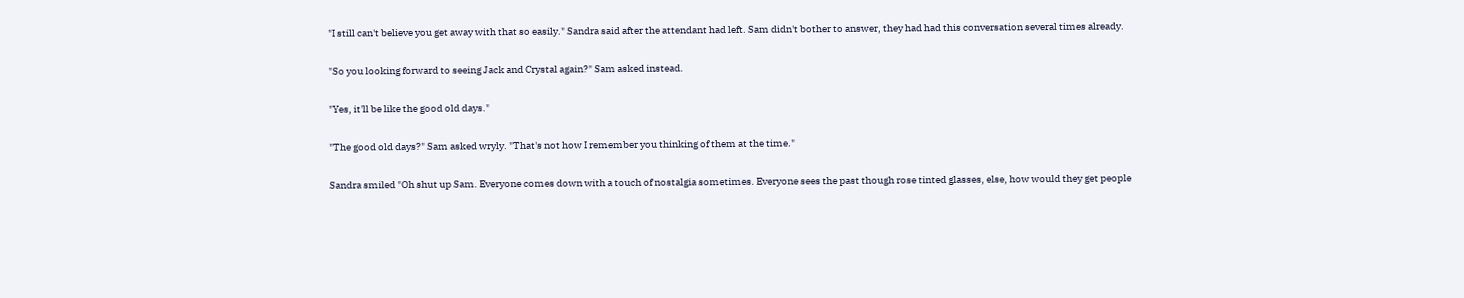"I still can't believe you get away with that so easily." Sandra said after the attendant had left. Sam didn't bother to answer, they had had this conversation several times already.

"So you looking forward to seeing Jack and Crystal again?" Sam asked instead.

"Yes, it'll be like the good old days."

"The good old days?" Sam asked wryly. "That's not how I remember you thinking of them at the time."

Sandra smiled "Oh shut up Sam. Everyone comes down with a touch of nostalgia sometimes. Everyone sees the past though rose tinted glasses, else, how would they get people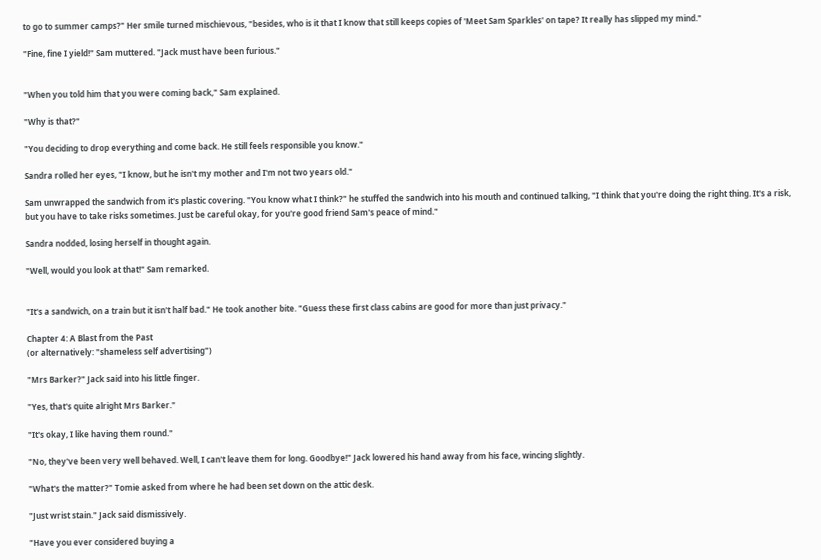to go to summer camps?" Her smile turned mischievous, "besides, who is it that I know that still keeps copies of 'Meet Sam Sparkles' on tape? It really has slipped my mind."

"Fine, fine I yield!" Sam muttered. "Jack must have been furious."


"When you told him that you were coming back," Sam explained.

"Why is that?"

"You deciding to drop everything and come back. He still feels responsible you know."

Sandra rolled her eyes, "I know, but he isn't my mother and I'm not two years old."

Sam unwrapped the sandwich from it's plastic covering. "You know what I think?" he stuffed the sandwich into his mouth and continued talking, "I think that you're doing the right thing. It's a risk, but you have to take risks sometimes. Just be careful okay, for you're good friend Sam's peace of mind."

Sandra nodded, losing herself in thought again.

"Well, would you look at that!" Sam remarked.


"It's a sandwich, on a train but it isn't half bad." He took another bite. "Guess these first class cabins are good for more than just privacy."

Chapter 4: A Blast from the Past
(or alternatively: "shameless self advertising")

"Mrs Barker?" Jack said into his little finger.

"Yes, that's quite alright Mrs Barker."

"It's okay, I like having them round."

"No, they've been very well behaved. Well, I can't leave them for long. Goodbye!" Jack lowered his hand away from his face, wincing slightly.

"What's the matter?" Tomie asked from where he had been set down on the attic desk.

"Just wrist stain." Jack said dismissively.

"Have you ever considered buying a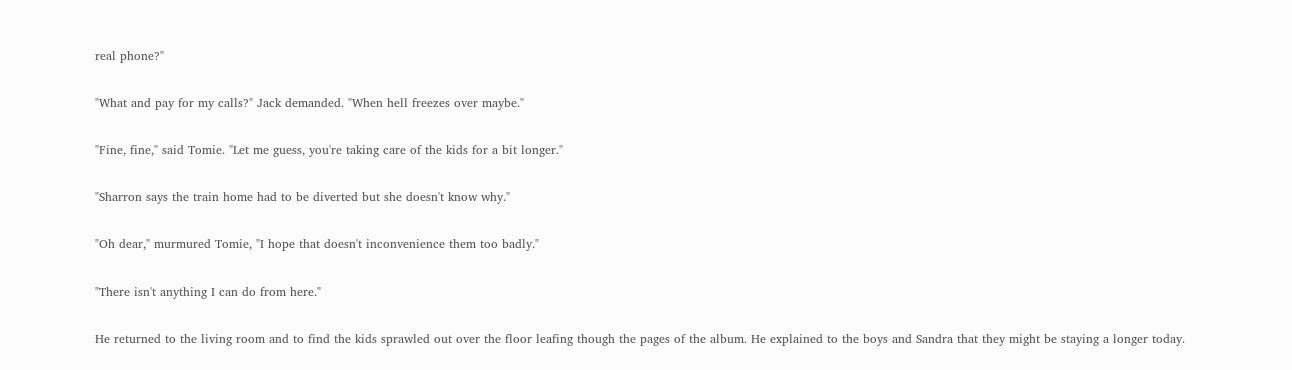real phone?"

"What and pay for my calls?" Jack demanded. "When hell freezes over maybe."

"Fine, fine," said Tomie. "Let me guess, you're taking care of the kids for a bit longer."

"Sharron says the train home had to be diverted but she doesn't know why."

"Oh dear," murmured Tomie, "I hope that doesn't inconvenience them too badly."

"There isn't anything I can do from here."

He returned to the living room and to find the kids sprawled out over the floor leafing though the pages of the album. He explained to the boys and Sandra that they might be staying a longer today.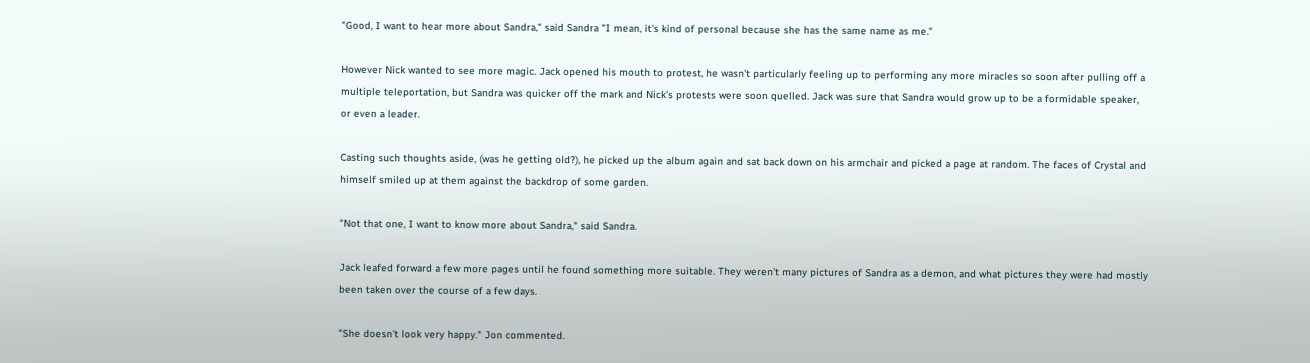"Good, I want to hear more about Sandra," said Sandra "I mean, it's kind of personal because she has the same name as me."

However Nick wanted to see more magic. Jack opened his mouth to protest, he wasn't particularly feeling up to performing any more miracles so soon after pulling off a multiple teleportation, but Sandra was quicker off the mark and Nick's protests were soon quelled. Jack was sure that Sandra would grow up to be a formidable speaker, or even a leader.

Casting such thoughts aside, (was he getting old?), he picked up the album again and sat back down on his armchair and picked a page at random. The faces of Crystal and himself smiled up at them against the backdrop of some garden.

"Not that one, I want to know more about Sandra," said Sandra.

Jack leafed forward a few more pages until he found something more suitable. They weren't many pictures of Sandra as a demon, and what pictures they were had mostly been taken over the course of a few days.

"She doesn't look very happy." Jon commented.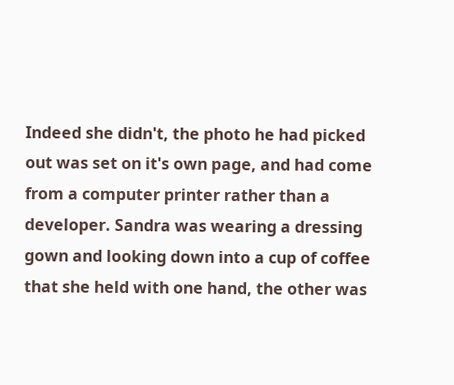Indeed she didn't, the photo he had picked out was set on it's own page, and had come from a computer printer rather than a developer. Sandra was wearing a dressing gown and looking down into a cup of coffee that she held with one hand, the other was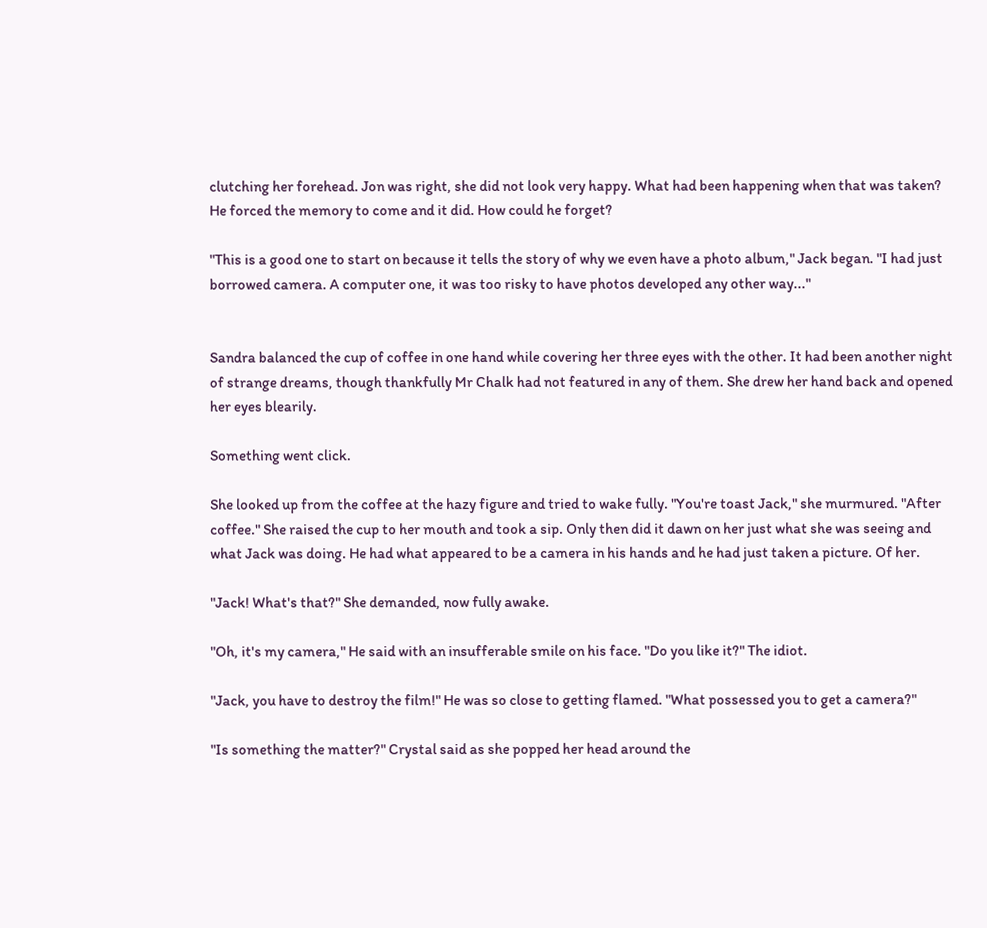clutching her forehead. Jon was right, she did not look very happy. What had been happening when that was taken? He forced the memory to come and it did. How could he forget?

"This is a good one to start on because it tells the story of why we even have a photo album," Jack began. "I had just borrowed camera. A computer one, it was too risky to have photos developed any other way..."


Sandra balanced the cup of coffee in one hand while covering her three eyes with the other. It had been another night of strange dreams, though thankfully Mr Chalk had not featured in any of them. She drew her hand back and opened her eyes blearily.

Something went click.

She looked up from the coffee at the hazy figure and tried to wake fully. "You're toast Jack," she murmured. "After coffee." She raised the cup to her mouth and took a sip. Only then did it dawn on her just what she was seeing and what Jack was doing. He had what appeared to be a camera in his hands and he had just taken a picture. Of her.

"Jack! What's that?" She demanded, now fully awake.

"Oh, it's my camera," He said with an insufferable smile on his face. "Do you like it?" The idiot.

"Jack, you have to destroy the film!" He was so close to getting flamed. "What possessed you to get a camera?"

"Is something the matter?" Crystal said as she popped her head around the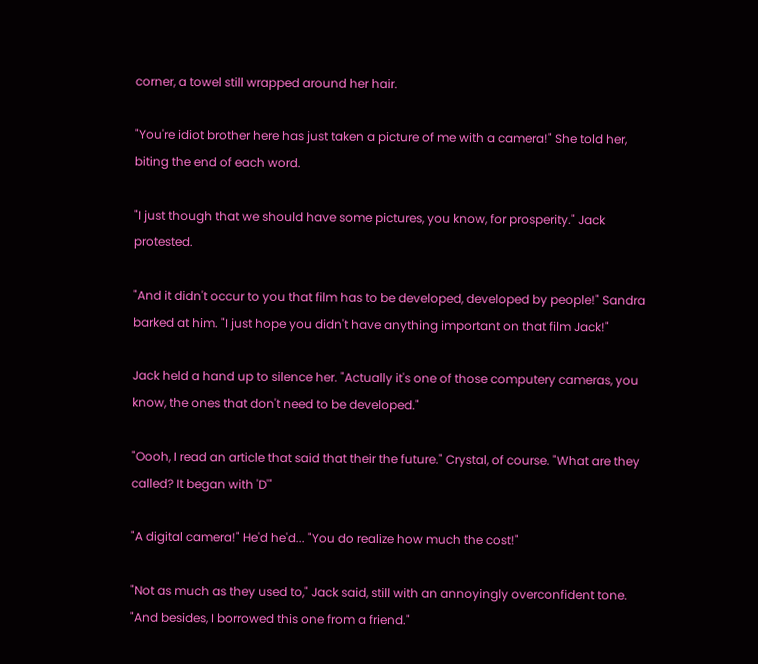corner, a towel still wrapped around her hair.

"You're idiot brother here has just taken a picture of me with a camera!" She told her, biting the end of each word.

"I just though that we should have some pictures, you know, for prosperity." Jack protested.

"And it didn't occur to you that film has to be developed, developed by people!" Sandra barked at him. "I just hope you didn't have anything important on that film Jack!"

Jack held a hand up to silence her. "Actually it's one of those computery cameras, you know, the ones that don't need to be developed."

"Oooh, I read an article that said that their the future." Crystal, of course. "What are they called? It began with 'D'"

"A digital camera!" He'd he'd... "You do realize how much the cost!"

"Not as much as they used to," Jack said, still with an annoyingly overconfident tone. "And besides, I borrowed this one from a friend."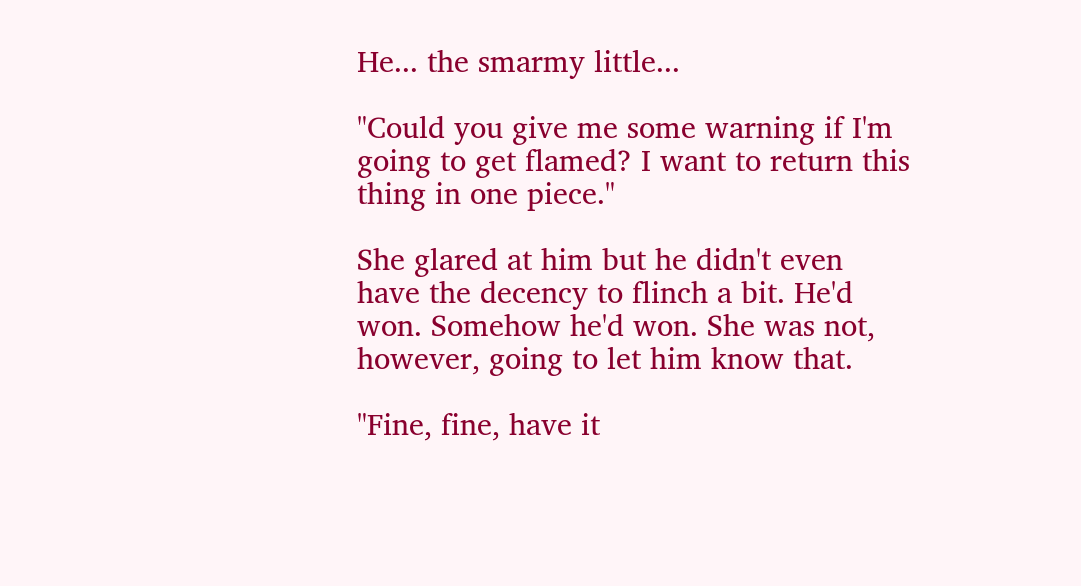He... the smarmy little...

"Could you give me some warning if I'm going to get flamed? I want to return this thing in one piece."

She glared at him but he didn't even have the decency to flinch a bit. He'd won. Somehow he'd won. She was not, however, going to let him know that.

"Fine, fine, have it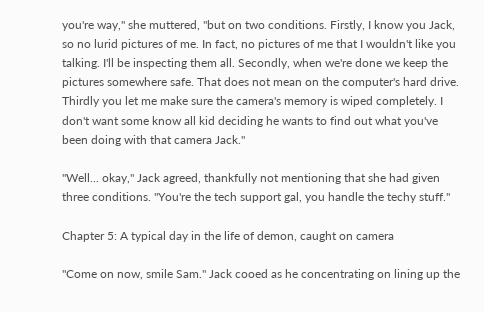you're way," she muttered, "but on two conditions. Firstly, I know you Jack, so no lurid pictures of me. In fact, no pictures of me that I wouldn't like you talking. I'll be inspecting them all. Secondly, when we're done we keep the pictures somewhere safe. That does not mean on the computer's hard drive. Thirdly you let me make sure the camera's memory is wiped completely. I don't want some know all kid deciding he wants to find out what you've been doing with that camera Jack."

"Well... okay," Jack agreed, thankfully not mentioning that she had given three conditions. "You're the tech support gal, you handle the techy stuff."

Chapter 5: A typical day in the life of demon, caught on camera

"Come on now, smile Sam." Jack cooed as he concentrating on lining up the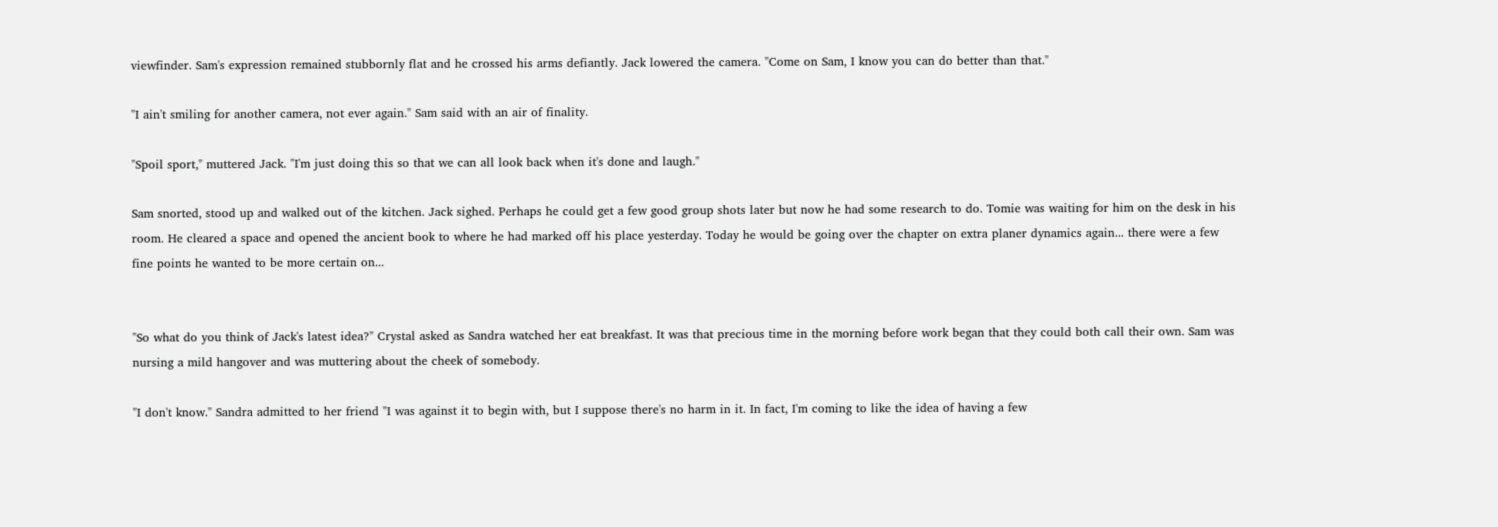viewfinder. Sam's expression remained stubbornly flat and he crossed his arms defiantly. Jack lowered the camera. "Come on Sam, I know you can do better than that."

"I ain't smiling for another camera, not ever again." Sam said with an air of finality.

"Spoil sport," muttered Jack. "I'm just doing this so that we can all look back when it's done and laugh."

Sam snorted, stood up and walked out of the kitchen. Jack sighed. Perhaps he could get a few good group shots later but now he had some research to do. Tomie was waiting for him on the desk in his room. He cleared a space and opened the ancient book to where he had marked off his place yesterday. Today he would be going over the chapter on extra planer dynamics again... there were a few fine points he wanted to be more certain on...


"So what do you think of Jack's latest idea?" Crystal asked as Sandra watched her eat breakfast. It was that precious time in the morning before work began that they could both call their own. Sam was nursing a mild hangover and was muttering about the cheek of somebody.

"I don't know." Sandra admitted to her friend "I was against it to begin with, but I suppose there's no harm in it. In fact, I'm coming to like the idea of having a few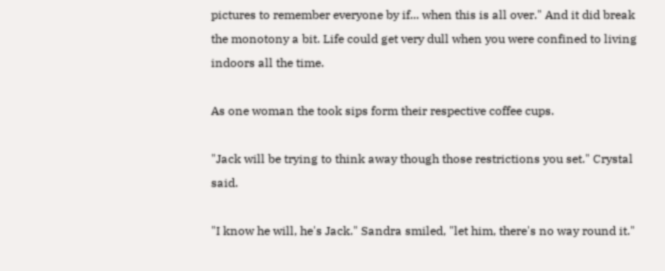pictures to remember everyone by if... when this is all over." And it did break the monotony a bit. Life could get very dull when you were confined to living indoors all the time.

As one woman the took sips form their respective coffee cups.

"Jack will be trying to think away though those restrictions you set." Crystal said.

"I know he will, he's Jack." Sandra smiled, "let him, there's no way round it."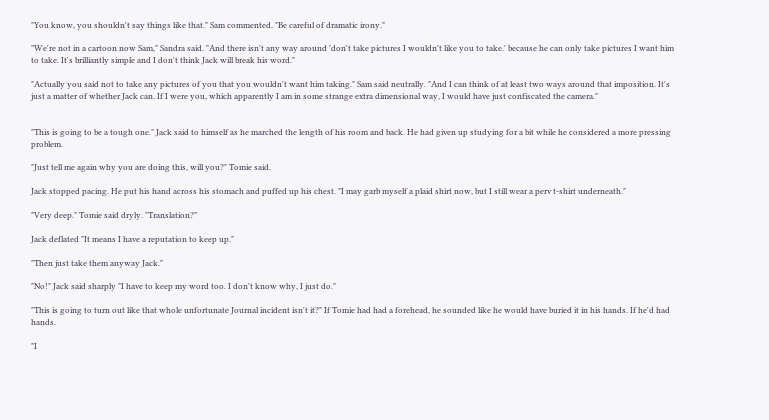"You know, you shouldn't say things like that." Sam commented. "Be careful of dramatic irony."

"We're not in a cartoon now Sam," Sandra said. "And there isn't any way around 'don't take pictures I wouldn't like you to take.' because he can only take pictures I want him to take. It's brilliantly simple and I don't think Jack will break his word."

"Actually you said not to take any pictures of you that you wouldn't want him taking." Sam said neutrally. "And I can think of at least two ways around that imposition. It's just a matter of whether Jack can. If I were you, which apparently I am in some strange extra dimensional way, I would have just confiscated the camera."


"This is going to be a tough one." Jack said to himself as he marched the length of his room and back. He had given up studying for a bit while he considered a more pressing problem.

"Just tell me again why you are doing this, will you?" Tomie said.

Jack stopped pacing. He put his hand across his stomach and puffed up his chest. "I may garb myself a plaid shirt now, but I still wear a perv t-shirt underneath."

"Very deep." Tomie said dryly. "Translation?"

Jack deflated "It means I have a reputation to keep up."

"Then just take them anyway Jack."

"No!" Jack said sharply "I have to keep my word too. I don't know why, I just do."

"This is going to turn out like that whole unfortunate Journal incident isn't it?" If Tomie had had a forehead, he sounded like he would have buried it in his hands. If he'd had hands.

"I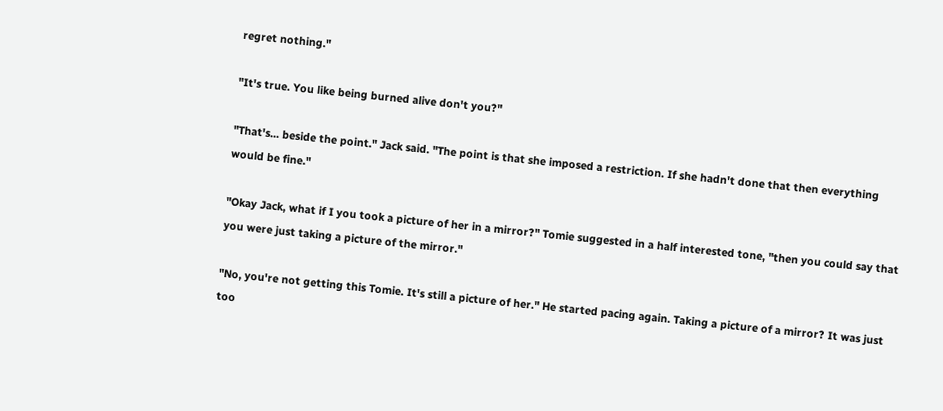regret nothing."

"It's true. You like being burned alive don't you?"

"That's... beside the point." Jack said. "The point is that she imposed a restriction. If she hadn't done that then everything would be fine."

"Okay Jack, what if I you took a picture of her in a mirror?" Tomie suggested in a half interested tone, "then you could say that you were just taking a picture of the mirror."

"No, you're not getting this Tomie. It's still a picture of her." He started pacing again. Taking a picture of a mirror? It was just too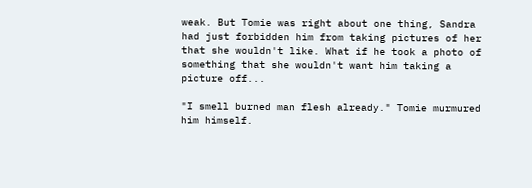weak. But Tomie was right about one thing, Sandra had just forbidden him from taking pictures of her that she wouldn't like. What if he took a photo of something that she wouldn't want him taking a picture off...

"I smell burned man flesh already." Tomie murmured him himself.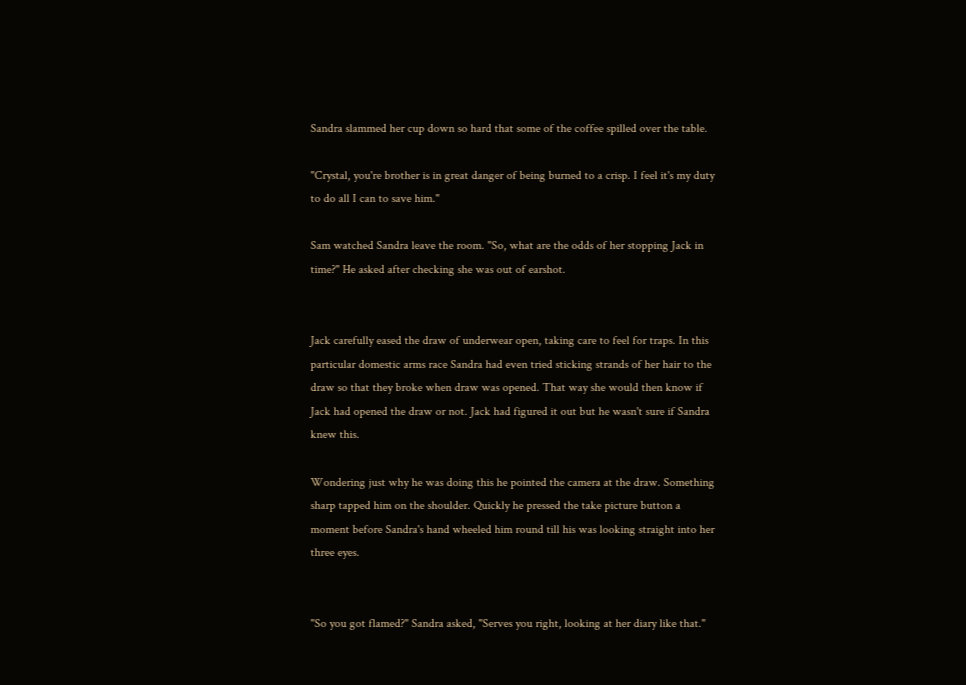Sandra slammed her cup down so hard that some of the coffee spilled over the table.

"Crystal, you're brother is in great danger of being burned to a crisp. I feel it's my duty to do all I can to save him."

Sam watched Sandra leave the room. "So, what are the odds of her stopping Jack in time?" He asked after checking she was out of earshot.


Jack carefully eased the draw of underwear open, taking care to feel for traps. In this particular domestic arms race Sandra had even tried sticking strands of her hair to the draw so that they broke when draw was opened. That way she would then know if Jack had opened the draw or not. Jack had figured it out but he wasn't sure if Sandra knew this.

Wondering just why he was doing this he pointed the camera at the draw. Something sharp tapped him on the shoulder. Quickly he pressed the take picture button a moment before Sandra's hand wheeled him round till his was looking straight into her three eyes.


"So you got flamed?" Sandra asked, "Serves you right, looking at her diary like that."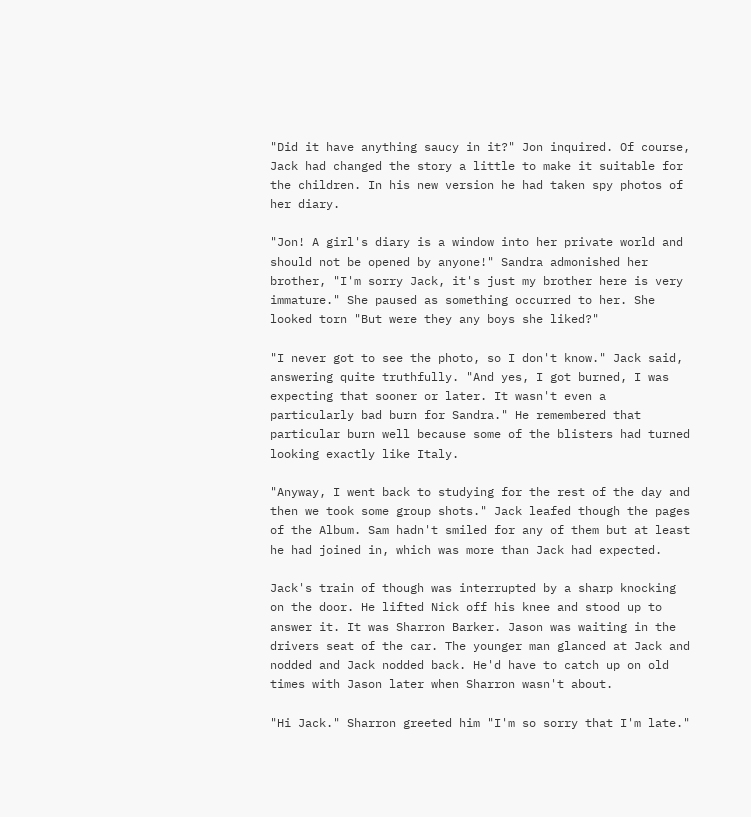"Did it have anything saucy in it?" Jon inquired. Of course, Jack had changed the story a little to make it suitable for the children. In his new version he had taken spy photos of her diary.

"Jon! A girl's diary is a window into her private world and should not be opened by anyone!" Sandra admonished her brother, "I'm sorry Jack, it's just my brother here is very immature." She paused as something occurred to her. She looked torn "But were they any boys she liked?"

"I never got to see the photo, so I don't know." Jack said, answering quite truthfully. "And yes, I got burned, I was expecting that sooner or later. It wasn't even a particularly bad burn for Sandra." He remembered that particular burn well because some of the blisters had turned looking exactly like Italy.

"Anyway, I went back to studying for the rest of the day and then we took some group shots." Jack leafed though the pages of the Album. Sam hadn't smiled for any of them but at least he had joined in, which was more than Jack had expected.

Jack's train of though was interrupted by a sharp knocking on the door. He lifted Nick off his knee and stood up to answer it. It was Sharron Barker. Jason was waiting in the drivers seat of the car. The younger man glanced at Jack and nodded and Jack nodded back. He'd have to catch up on old times with Jason later when Sharron wasn't about.

"Hi Jack." Sharron greeted him "I'm so sorry that I'm late."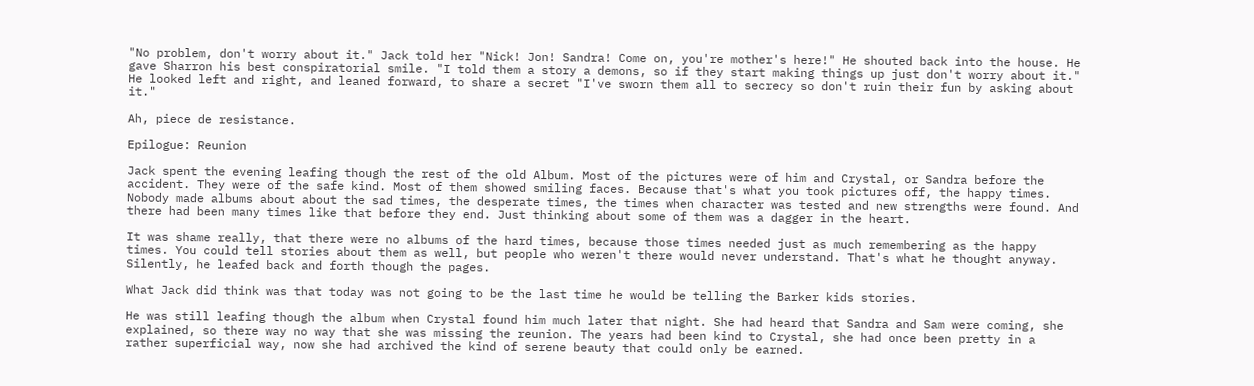"No problem, don't worry about it." Jack told her "Nick! Jon! Sandra! Come on, you're mother's here!" He shouted back into the house. He gave Sharron his best conspiratorial smile. "I told them a story a demons, so if they start making things up just don't worry about it." He looked left and right, and leaned forward, to share a secret "I've sworn them all to secrecy so don't ruin their fun by asking about it."

Ah, piece de resistance.

Epilogue: Reunion

Jack spent the evening leafing though the rest of the old Album. Most of the pictures were of him and Crystal, or Sandra before the accident. They were of the safe kind. Most of them showed smiling faces. Because that's what you took pictures off, the happy times. Nobody made albums about about the sad times, the desperate times, the times when character was tested and new strengths were found. And there had been many times like that before they end. Just thinking about some of them was a dagger in the heart.

It was shame really, that there were no albums of the hard times, because those times needed just as much remembering as the happy times. You could tell stories about them as well, but people who weren't there would never understand. That's what he thought anyway. Silently, he leafed back and forth though the pages.

What Jack did think was that today was not going to be the last time he would be telling the Barker kids stories.

He was still leafing though the album when Crystal found him much later that night. She had heard that Sandra and Sam were coming, she explained, so there way no way that she was missing the reunion. The years had been kind to Crystal, she had once been pretty in a rather superficial way, now she had archived the kind of serene beauty that could only be earned.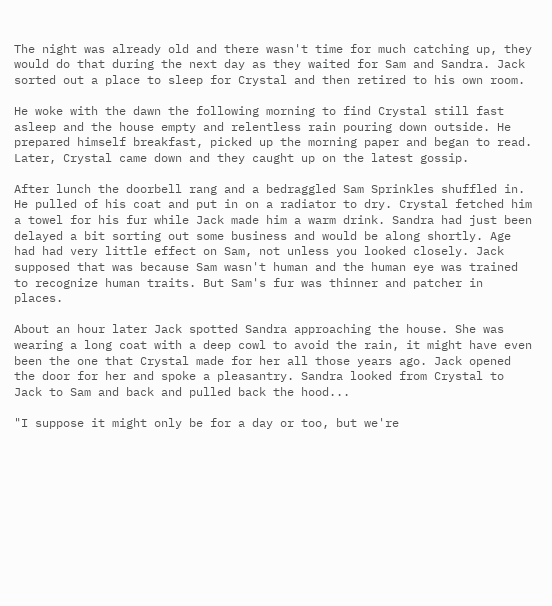The night was already old and there wasn't time for much catching up, they would do that during the next day as they waited for Sam and Sandra. Jack sorted out a place to sleep for Crystal and then retired to his own room.

He woke with the dawn the following morning to find Crystal still fast asleep and the house empty and relentless rain pouring down outside. He prepared himself breakfast, picked up the morning paper and began to read. Later, Crystal came down and they caught up on the latest gossip.

After lunch the doorbell rang and a bedraggled Sam Sprinkles shuffled in. He pulled of his coat and put in on a radiator to dry. Crystal fetched him a towel for his fur while Jack made him a warm drink. Sandra had just been delayed a bit sorting out some business and would be along shortly. Age had had very little effect on Sam, not unless you looked closely. Jack supposed that was because Sam wasn't human and the human eye was trained to recognize human traits. But Sam's fur was thinner and patcher in places.

About an hour later Jack spotted Sandra approaching the house. She was wearing a long coat with a deep cowl to avoid the rain, it might have even been the one that Crystal made for her all those years ago. Jack opened the door for her and spoke a pleasantry. Sandra looked from Crystal to Jack to Sam and back and pulled back the hood...

"I suppose it might only be for a day or too, but we're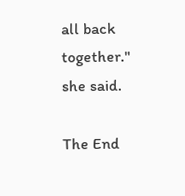all back together." she said.

The End